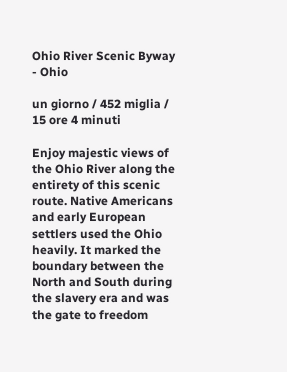Ohio River Scenic Byway - Ohio

un giorno / 452 miglia / 15 ore 4 minuti

Enjoy majestic views of the Ohio River along the entirety of this scenic route. Native Americans and early European settlers used the Ohio heavily. It marked the boundary between the North and South during the slavery era and was the gate to freedom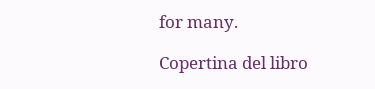for many.

Copertina del libro